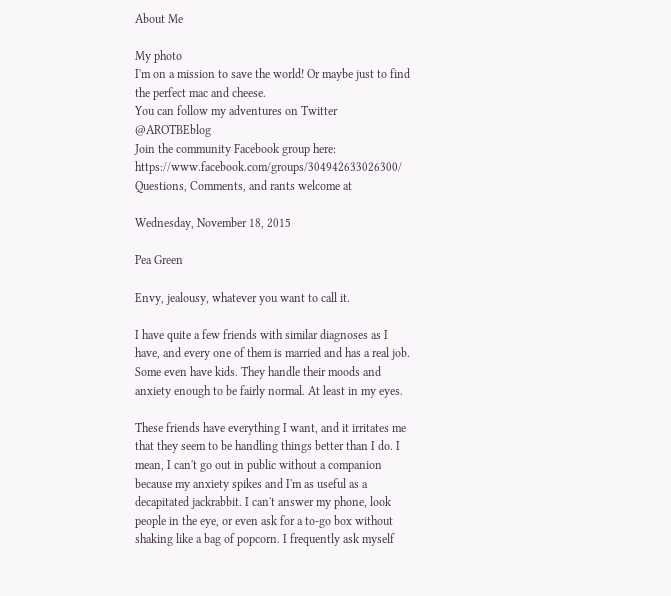About Me

My photo
I'm on a mission to save the world! Or maybe just to find the perfect mac and cheese.
You can follow my adventures on Twitter @AROTBEblog
Join the community Facebook group here: https://www.facebook.com/groups/304942633026300/
Questions, Comments, and rants welcome at

Wednesday, November 18, 2015

Pea Green

Envy, jealousy, whatever you want to call it.

I have quite a few friends with similar diagnoses as I have, and every one of them is married and has a real job. Some even have kids. They handle their moods and anxiety enough to be fairly normal. At least in my eyes.

These friends have everything I want, and it irritates me that they seem to be handling things better than I do. I mean, I can't go out in public without a companion because my anxiety spikes and I'm as useful as a decapitated jackrabbit. I can't answer my phone, look people in the eye, or even ask for a to-go box without shaking like a bag of popcorn. I frequently ask myself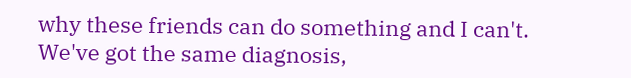why these friends can do something and I can't. We've got the same diagnosis,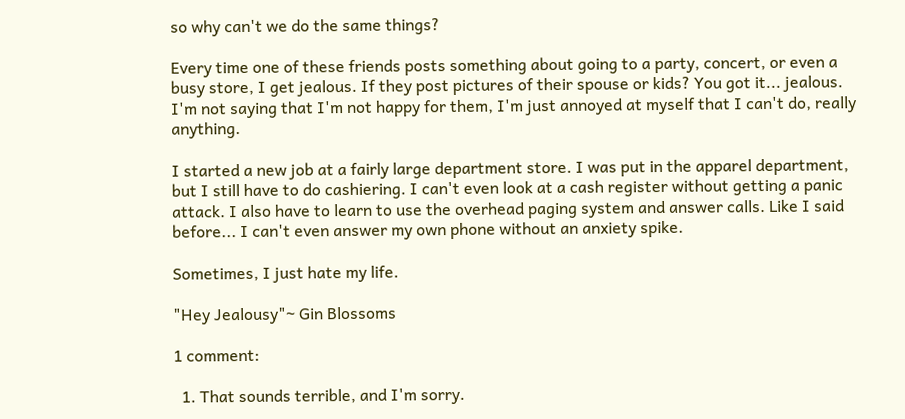so why can't we do the same things?

Every time one of these friends posts something about going to a party, concert, or even a busy store, I get jealous. If they post pictures of their spouse or kids? You got it... jealous. I'm not saying that I'm not happy for them, I'm just annoyed at myself that I can't do, really anything.

I started a new job at a fairly large department store. I was put in the apparel department, but I still have to do cashiering. I can't even look at a cash register without getting a panic attack. I also have to learn to use the overhead paging system and answer calls. Like I said before... I can't even answer my own phone without an anxiety spike.

Sometimes, I just hate my life.

"Hey Jealousy"~ Gin Blossoms

1 comment:

  1. That sounds terrible, and I'm sorry.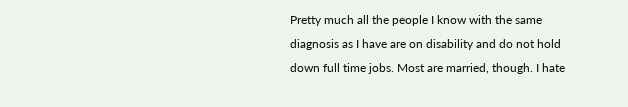Pretty much all the people I know with the same diagnosis as I have are on disability and do not hold down full time jobs. Most are married, though. I hate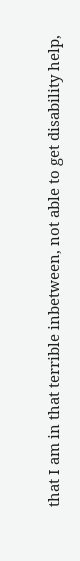that I am in that terrible inbetween, not able to get disability help,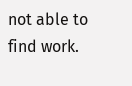not able to find work.